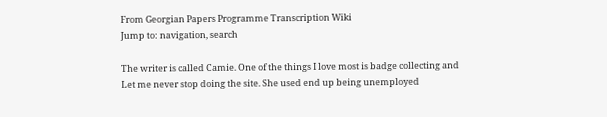From Georgian Papers Programme Transcription Wiki
Jump to: navigation, search

The writer is called Camie. One of the things I love most is badge collecting and Let me never stop doing the site. She used end up being unemployed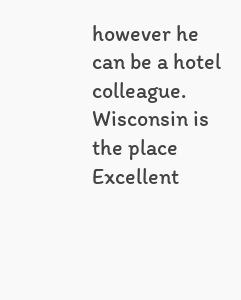however he can be a hotel colleague. Wisconsin is the place Excellent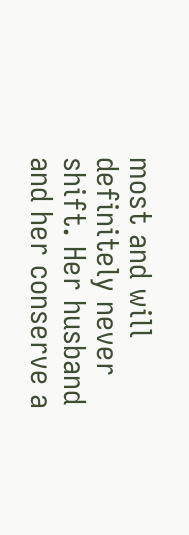most and will definitely never shift. Her husband and her conserve a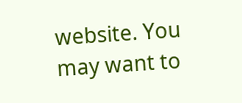website. You may want to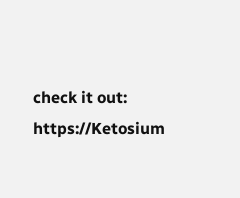check it out: https://Ketosium